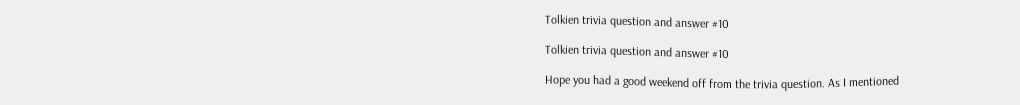Tolkien trivia question and answer #10

Tolkien trivia question and answer #10

Hope you had a good weekend off from the trivia question. As I mentioned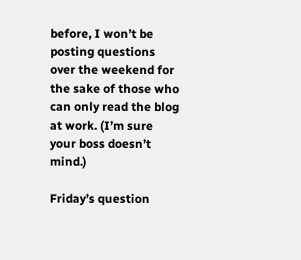before, I won’t be posting questions over the weekend for the sake of those who can only read the blog at work. (I’m sure your boss doesn’t mind.)

Friday’s question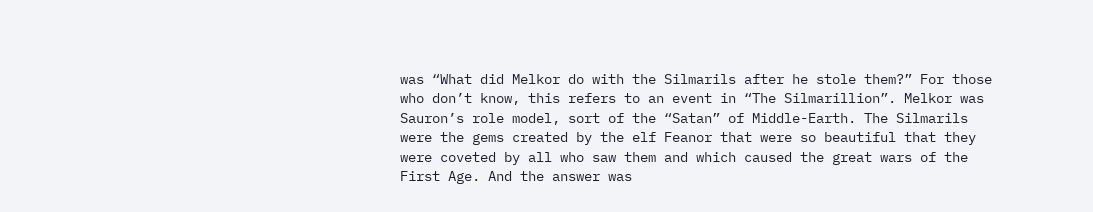was “What did Melkor do with the Silmarils after he stole them?” For those who don’t know, this refers to an event in “The Silmarillion”. Melkor was Sauron’s role model, sort of the “Satan” of Middle-Earth. The Silmarils were the gems created by the elf Feanor that were so beautiful that they were coveted by all who saw them and which caused the great wars of the First Age. And the answer was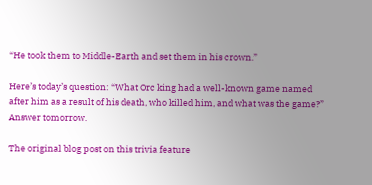“He took them to Middle-Earth and set them in his crown.”

Here’s today’s question: “What Orc king had a well-known game named after him as a result of his death, who killed him, and what was the game?” Answer tomorrow.

The original blog post on this trivia feature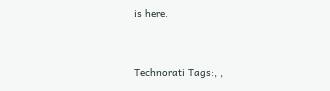is here.


Technorati Tags:, ,